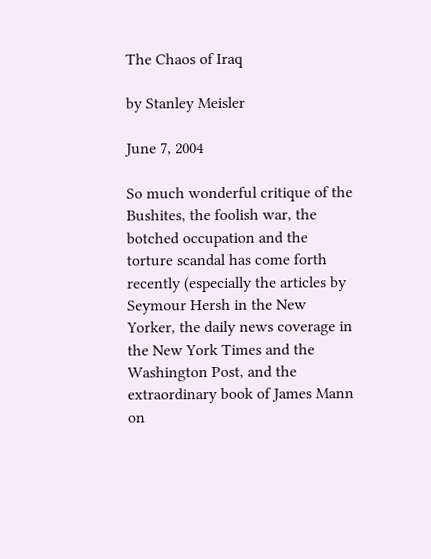The Chaos of Iraq

by Stanley Meisler

June 7, 2004

So much wonderful critique of the Bushites, the foolish war, the botched occupation and the torture scandal has come forth recently (especially the articles by Seymour Hersh in the New Yorker, the daily news coverage in the New York Times and the Washington Post, and the extraordinary book of James Mann on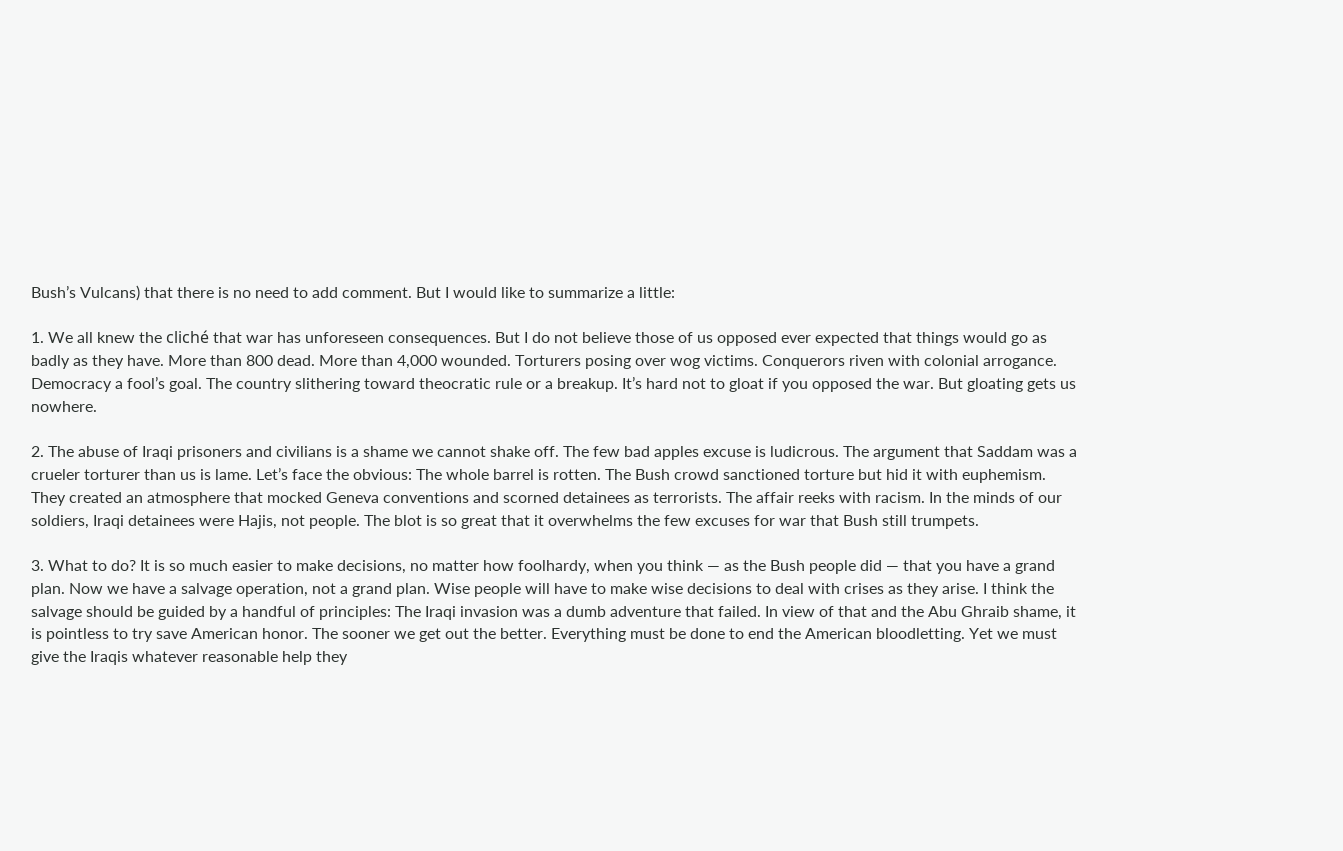Bush’s Vulcans) that there is no need to add comment. But I would like to summarize a little:

1. We all knew the cliché that war has unforeseen consequences. But I do not believe those of us opposed ever expected that things would go as badly as they have. More than 800 dead. More than 4,000 wounded. Torturers posing over wog victims. Conquerors riven with colonial arrogance. Democracy a fool’s goal. The country slithering toward theocratic rule or a breakup. It’s hard not to gloat if you opposed the war. But gloating gets us nowhere.

2. The abuse of Iraqi prisoners and civilians is a shame we cannot shake off. The few bad apples excuse is ludicrous. The argument that Saddam was a crueler torturer than us is lame. Let’s face the obvious: The whole barrel is rotten. The Bush crowd sanctioned torture but hid it with euphemism. They created an atmosphere that mocked Geneva conventions and scorned detainees as terrorists. The affair reeks with racism. In the minds of our soldiers, Iraqi detainees were Hajis, not people. The blot is so great that it overwhelms the few excuses for war that Bush still trumpets.

3. What to do? It is so much easier to make decisions, no matter how foolhardy, when you think — as the Bush people did — that you have a grand plan. Now we have a salvage operation, not a grand plan. Wise people will have to make wise decisions to deal with crises as they arise. I think the salvage should be guided by a handful of principles: The Iraqi invasion was a dumb adventure that failed. In view of that and the Abu Ghraib shame, it is pointless to try save American honor. The sooner we get out the better. Everything must be done to end the American bloodletting. Yet we must give the Iraqis whatever reasonable help they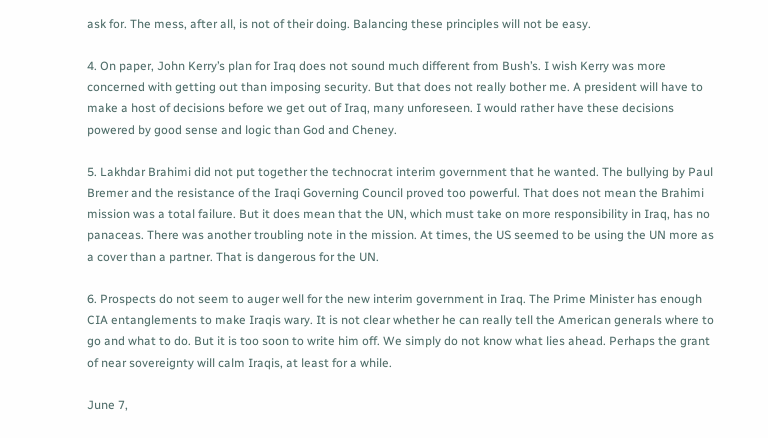ask for. The mess, after all, is not of their doing. Balancing these principles will not be easy.

4. On paper, John Kerry’s plan for Iraq does not sound much different from Bush’s. I wish Kerry was more concerned with getting out than imposing security. But that does not really bother me. A president will have to make a host of decisions before we get out of Iraq, many unforeseen. I would rather have these decisions powered by good sense and logic than God and Cheney.

5. Lakhdar Brahimi did not put together the technocrat interim government that he wanted. The bullying by Paul Bremer and the resistance of the Iraqi Governing Council proved too powerful. That does not mean the Brahimi mission was a total failure. But it does mean that the UN, which must take on more responsibility in Iraq, has no panaceas. There was another troubling note in the mission. At times, the US seemed to be using the UN more as a cover than a partner. That is dangerous for the UN.

6. Prospects do not seem to auger well for the new interim government in Iraq. The Prime Minister has enough CIA entanglements to make Iraqis wary. It is not clear whether he can really tell the American generals where to go and what to do. But it is too soon to write him off. We simply do not know what lies ahead. Perhaps the grant of near sovereignty will calm Iraqis, at least for a while.

June 7,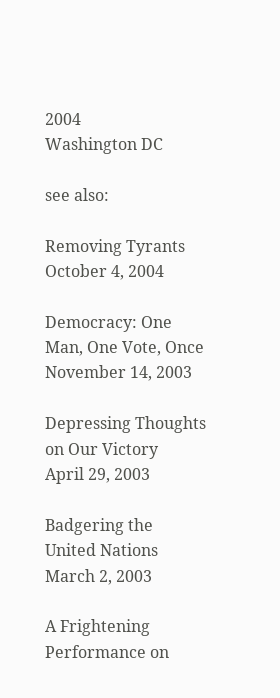2004
Washington DC

see also:

Removing Tyrants
October 4, 2004

Democracy: One Man, One Vote, Once
November 14, 2003

Depressing Thoughts on Our Victory
April 29, 2003

Badgering the United Nations
March 2, 2003

A Frightening Performance on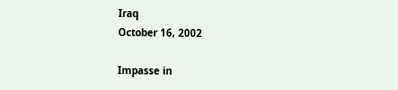Iraq
October 16, 2002

Impasse in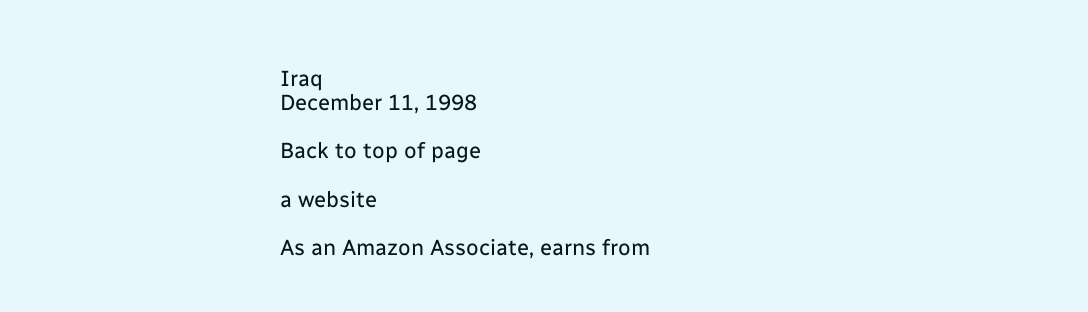Iraq
December 11, 1998

Back to top of page

a website

As an Amazon Associate, earns from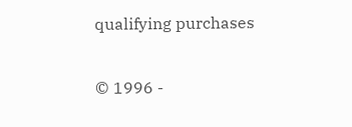qualifying purchases

© 1996 -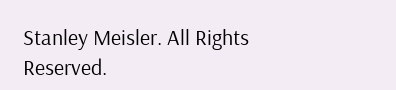Stanley Meisler. All Rights Reserved.